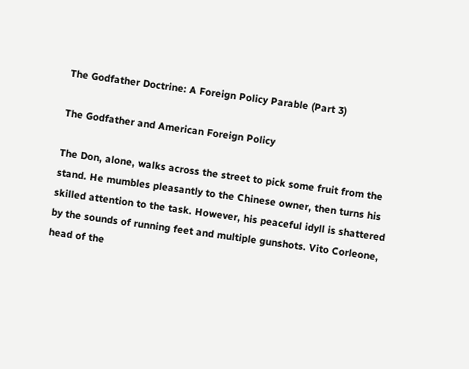The Godfather Doctrine: A Foreign Policy Parable (Part 3)

The Godfather and American Foreign Policy

The Don, alone, walks across the street to pick some fruit from the stand. He mumbles pleasantly to the Chinese owner, then turns his skilled attention to the task. However, his peaceful idyll is shattered by the sounds of running feet and multiple gunshots. Vito Corleone, head of the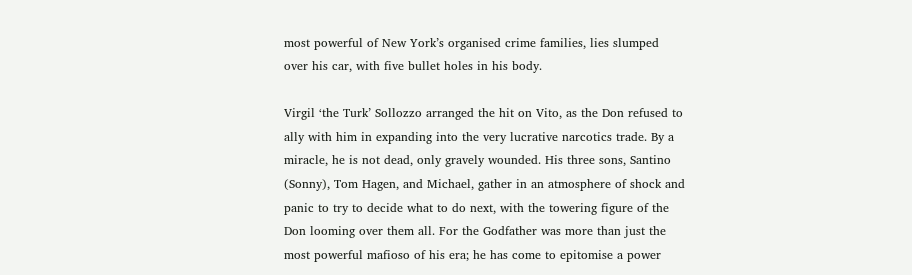most powerful of New York’s organised crime families, lies slumped over his car, with five bullet holes in his body.

Virgil ‘the Turk’ Sollozzo arranged the hit on Vito, as the Don refused to ally with him in expanding into the very lucrative narcotics trade. By a miracle, he is not dead, only gravely wounded. His three sons, Santino (Sonny), Tom Hagen, and Michael, gather in an atmosphere of shock and panic to try to decide what to do next, with the towering figure of the Don looming over them all. For the Godfather was more than just the most powerful mafioso of his era; he has come to epitomise a power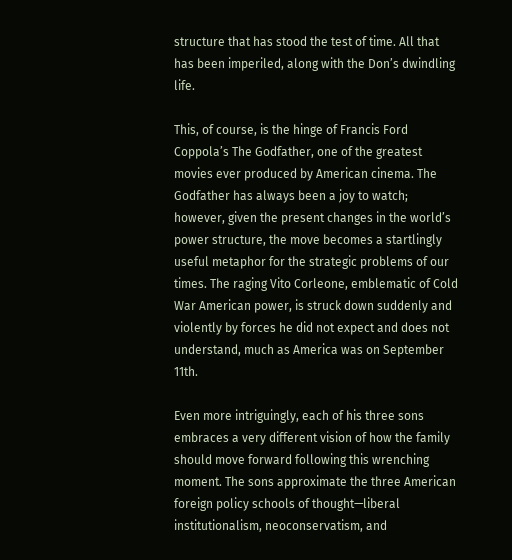structure that has stood the test of time. All that has been imperiled, along with the Don’s dwindling life.

This, of course, is the hinge of Francis Ford Coppola’s The Godfather, one of the greatest movies ever produced by American cinema. The Godfather has always been a joy to watch; however, given the present changes in the world’s power structure, the move becomes a startlingly useful metaphor for the strategic problems of our times. The raging Vito Corleone, emblematic of Cold War American power, is struck down suddenly and violently by forces he did not expect and does not understand, much as America was on September 11th.

Even more intriguingly, each of his three sons embraces a very different vision of how the family should move forward following this wrenching moment. The sons approximate the three American foreign policy schools of thought—liberal institutionalism, neoconservatism, and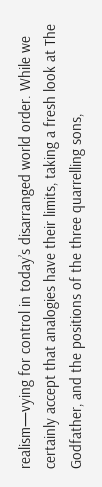realism—vying for control in today’s disarranged world order. While we certainly accept that analogies have their limits, taking a fresh look at The Godfather, and the positions of the three quarrelling sons,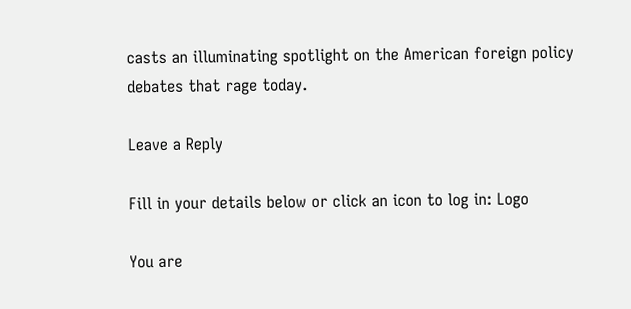casts an illuminating spotlight on the American foreign policy debates that rage today.

Leave a Reply

Fill in your details below or click an icon to log in: Logo

You are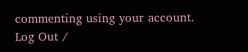commenting using your account. Log Out /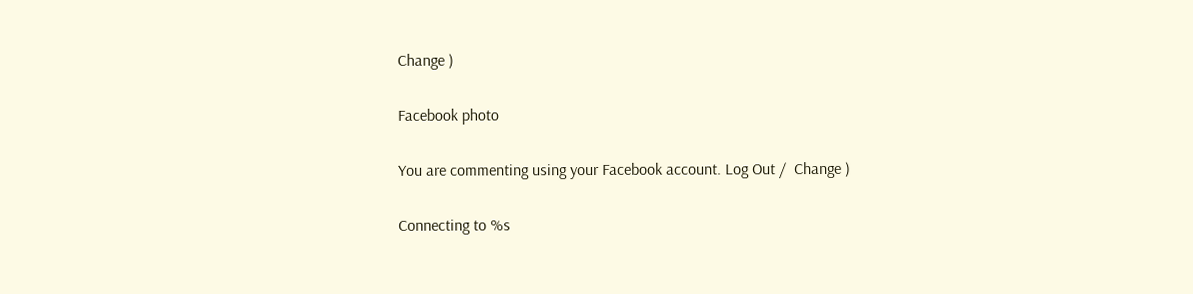Change )

Facebook photo

You are commenting using your Facebook account. Log Out /  Change )

Connecting to %s